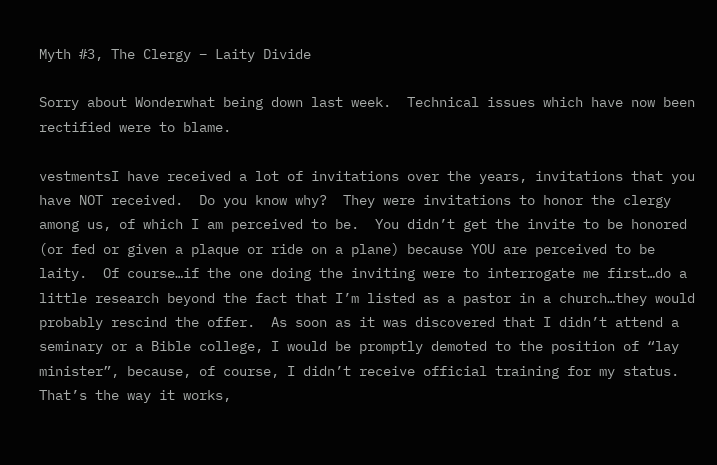Myth #3, The Clergy – Laity Divide

Sorry about Wonderwhat being down last week.  Technical issues which have now been rectified were to blame.

vestmentsI have received a lot of invitations over the years, invitations that you have NOT received.  Do you know why?  They were invitations to honor the clergy among us, of which I am perceived to be.  You didn’t get the invite to be honored (or fed or given a plaque or ride on a plane) because YOU are perceived to be laity.  Of course…if the one doing the inviting were to interrogate me first…do a little research beyond the fact that I’m listed as a pastor in a church…they would probably rescind the offer.  As soon as it was discovered that I didn’t attend a seminary or a Bible college, I would be promptly demoted to the position of “lay minister”, because, of course, I didn’t receive official training for my status.   That’s the way it works,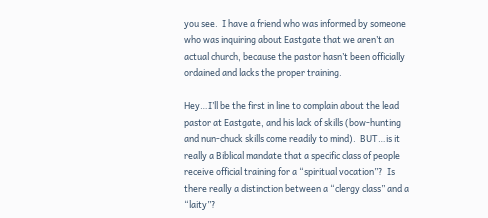you see.  I have a friend who was informed by someone who was inquiring about Eastgate that we aren’t an actual church, because the pastor hasn’t been officially ordained and lacks the proper training.

Hey…I’ll be the first in line to complain about the lead pastor at Eastgate, and his lack of skills (bow-hunting and nun-chuck skills come readily to mind).  BUT…is it really a Biblical mandate that a specific class of people receive official training for a “spiritual vocation”?  Is there really a distinction between a “clergy class” and a “laity”?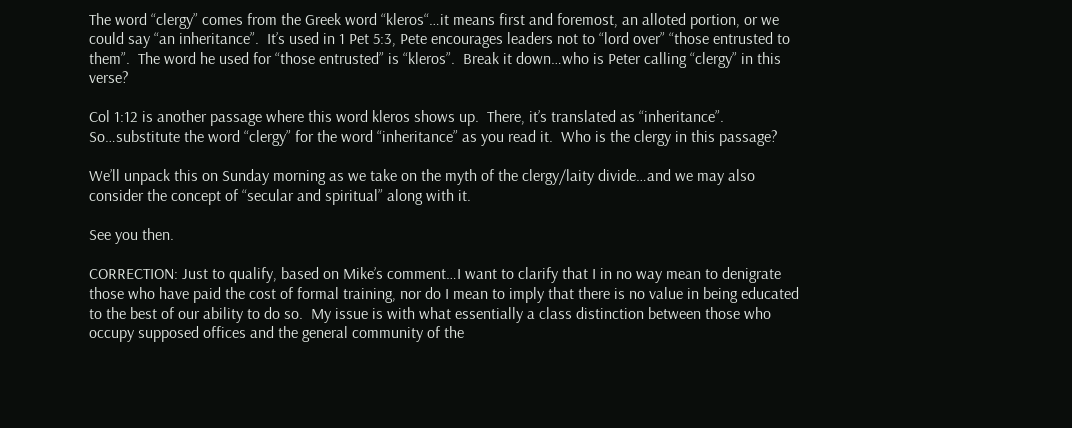The word “clergy” comes from the Greek word “kleros“…it means first and foremost, an alloted portion, or we could say “an inheritance”.  It’s used in 1 Pet 5:3, Pete encourages leaders not to “lord over” “those entrusted to them”.  The word he used for “those entrusted” is “kleros”.  Break it down…who is Peter calling “clergy” in this verse?

Col 1:12 is another passage where this word kleros shows up.  There, it’s translated as “inheritance”.  So…substitute the word “clergy” for the word “inheritance” as you read it.  Who is the clergy in this passage?

We’ll unpack this on Sunday morning as we take on the myth of the clergy/laity divide…and we may also consider the concept of “secular and spiritual” along with it.

See you then.

CORRECTION: Just to qualify, based on Mike’s comment…I want to clarify that I in no way mean to denigrate those who have paid the cost of formal training, nor do I mean to imply that there is no value in being educated to the best of our ability to do so.  My issue is with what essentially a class distinction between those who occupy supposed offices and the general community of the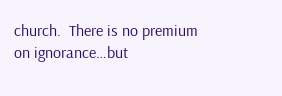church.  There is no premium on ignorance…but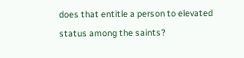does that entitle a person to elevated status among the saints?